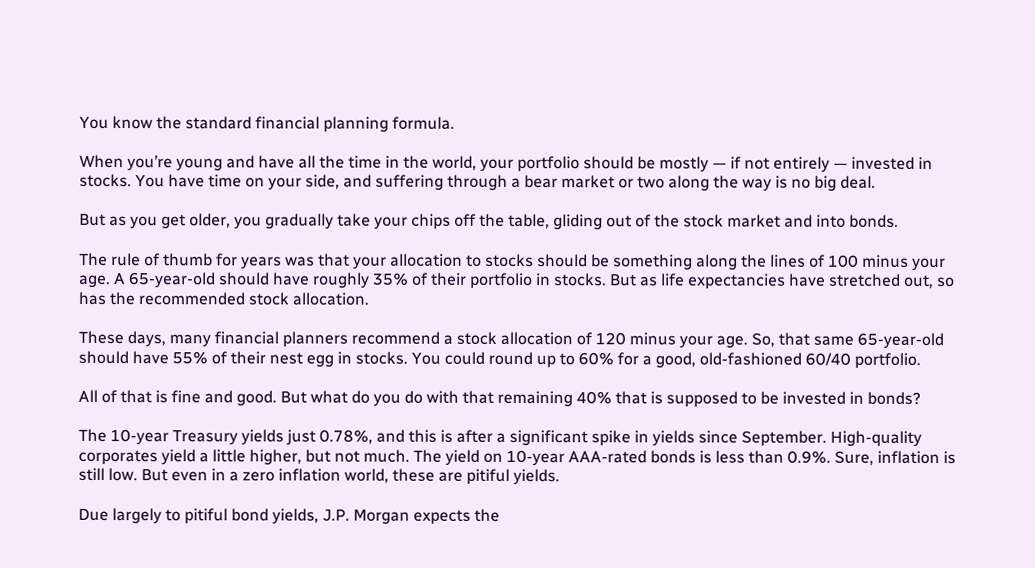You know the standard financial planning formula.

When you’re young and have all the time in the world, your portfolio should be mostly — if not entirely — invested in stocks. You have time on your side, and suffering through a bear market or two along the way is no big deal.

But as you get older, you gradually take your chips off the table, gliding out of the stock market and into bonds.

The rule of thumb for years was that your allocation to stocks should be something along the lines of 100 minus your age. A 65-year-old should have roughly 35% of their portfolio in stocks. But as life expectancies have stretched out, so has the recommended stock allocation.

These days, many financial planners recommend a stock allocation of 120 minus your age. So, that same 65-year-old should have 55% of their nest egg in stocks. You could round up to 60% for a good, old-fashioned 60/40 portfolio.

All of that is fine and good. But what do you do with that remaining 40% that is supposed to be invested in bonds?

The 10-year Treasury yields just 0.78%, and this is after a significant spike in yields since September. High-quality corporates yield a little higher, but not much. The yield on 10-year AAA-rated bonds is less than 0.9%. Sure, inflation is still low. But even in a zero inflation world, these are pitiful yields.

Due largely to pitiful bond yields, J.P. Morgan expects the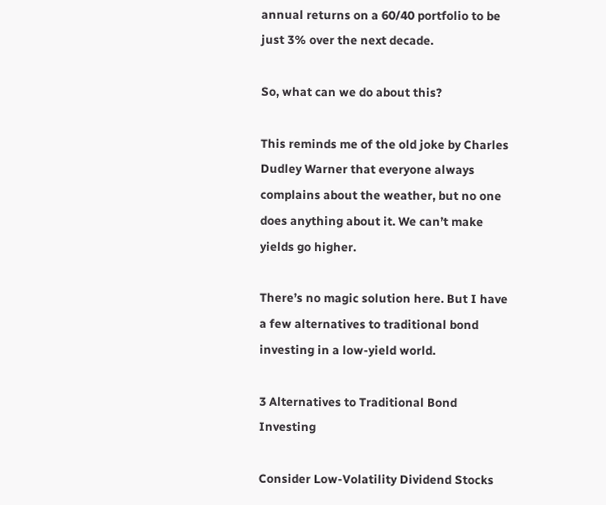annual returns on a 60/40 portfolio to be just 3% over the next decade.

So, what can we do about this?

This reminds me of the old joke by Charles Dudley Warner that everyone always complains about the weather, but no one does anything about it. We can’t make yields go higher.

There’s no magic solution here. But I have a few alternatives to traditional bond investing in a low-yield world.

3 Alternatives to Traditional Bond Investing

Consider Low-Volatility Dividend Stocks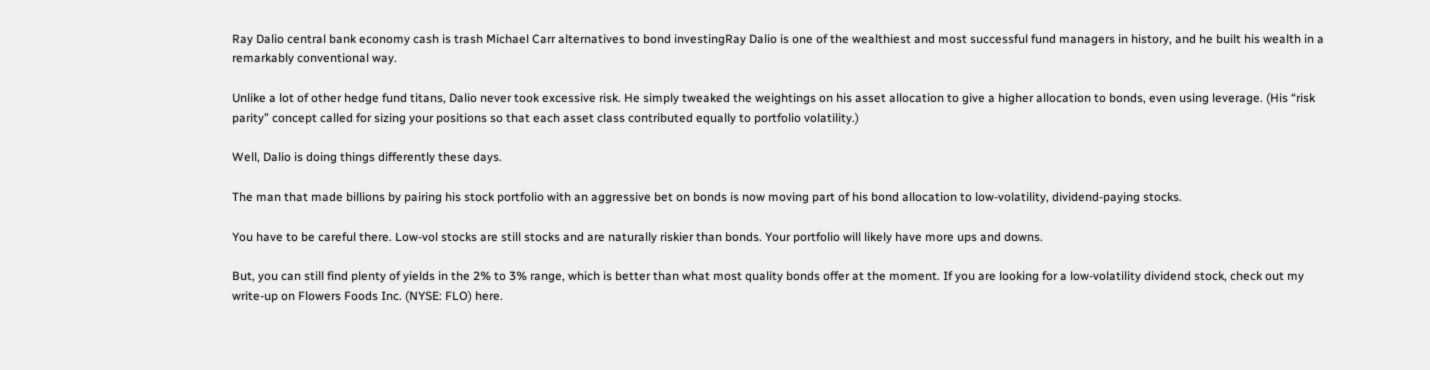Ray Dalio central bank economy cash is trash Michael Carr alternatives to bond investingRay Dalio is one of the wealthiest and most successful fund managers in history, and he built his wealth in a remarkably conventional way.

Unlike a lot of other hedge fund titans, Dalio never took excessive risk. He simply tweaked the weightings on his asset allocation to give a higher allocation to bonds, even using leverage. (His “risk parity” concept called for sizing your positions so that each asset class contributed equally to portfolio volatility.)

Well, Dalio is doing things differently these days.

The man that made billions by pairing his stock portfolio with an aggressive bet on bonds is now moving part of his bond allocation to low-volatility, dividend-paying stocks.

You have to be careful there. Low-vol stocks are still stocks and are naturally riskier than bonds. Your portfolio will likely have more ups and downs.

But, you can still find plenty of yields in the 2% to 3% range, which is better than what most quality bonds offer at the moment. If you are looking for a low-volatility dividend stock, check out my write-up on Flowers Foods Inc. (NYSE: FLO) here.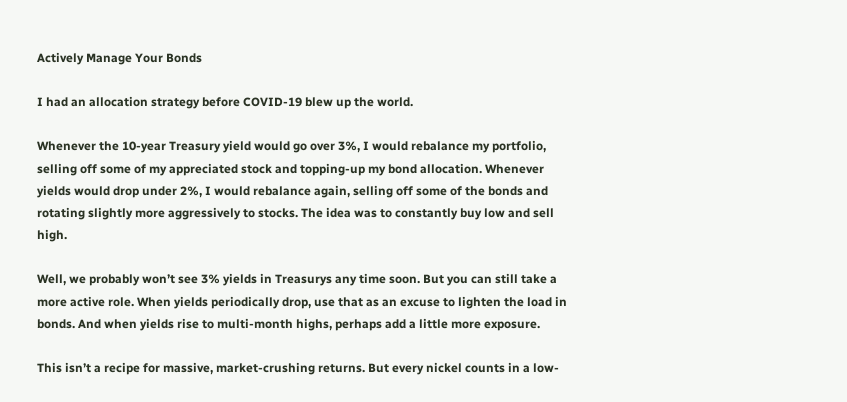Actively Manage Your Bonds

I had an allocation strategy before COVID-19 blew up the world.

Whenever the 10-year Treasury yield would go over 3%, I would rebalance my portfolio, selling off some of my appreciated stock and topping-up my bond allocation. Whenever yields would drop under 2%, I would rebalance again, selling off some of the bonds and rotating slightly more aggressively to stocks. The idea was to constantly buy low and sell high.

Well, we probably won’t see 3% yields in Treasurys any time soon. But you can still take a more active role. When yields periodically drop, use that as an excuse to lighten the load in bonds. And when yields rise to multi-month highs, perhaps add a little more exposure.

This isn’t a recipe for massive, market-crushing returns. But every nickel counts in a low-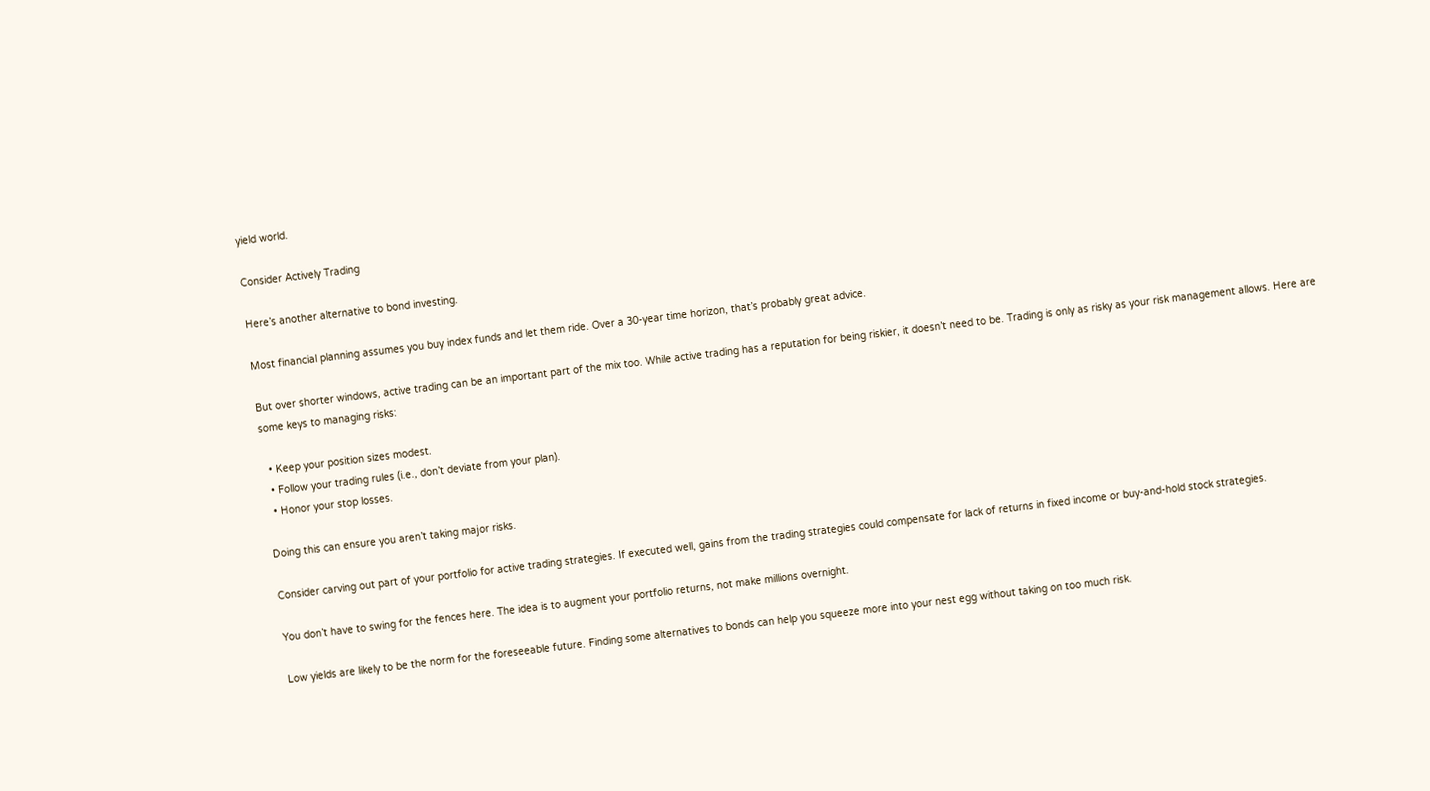yield world.

Consider Actively Trading

Here’s another alternative to bond investing.

Most financial planning assumes you buy index funds and let them ride. Over a 30-year time horizon, that’s probably great advice.

But over shorter windows, active trading can be an important part of the mix too. While active trading has a reputation for being riskier, it doesn’t need to be. Trading is only as risky as your risk management allows. Here are some keys to managing risks:

  • Keep your position sizes modest.
  • Follow your trading rules (i.e., don’t deviate from your plan).
  • Honor your stop losses.

Doing this can ensure you aren’t taking major risks.

Consider carving out part of your portfolio for active trading strategies. If executed well, gains from the trading strategies could compensate for lack of returns in fixed income or buy-and-hold stock strategies.

You don’t have to swing for the fences here. The idea is to augment your portfolio returns, not make millions overnight.

Low yields are likely to be the norm for the foreseeable future. Finding some alternatives to bonds can help you squeeze more into your nest egg without taking on too much risk.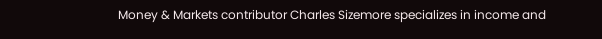Money & Markets contributor Charles Sizemore specializes in income and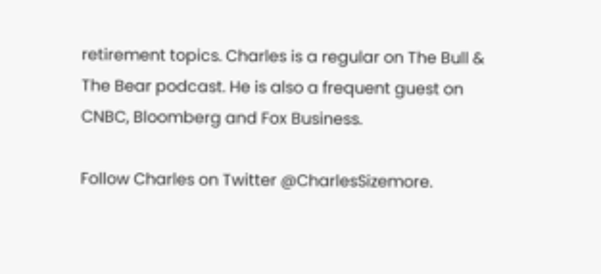retirement topics. Charles is a regular on The Bull & The Bear podcast. He is also a frequent guest on CNBC, Bloomberg and Fox Business.

Follow Charles on Twitter @CharlesSizemore.